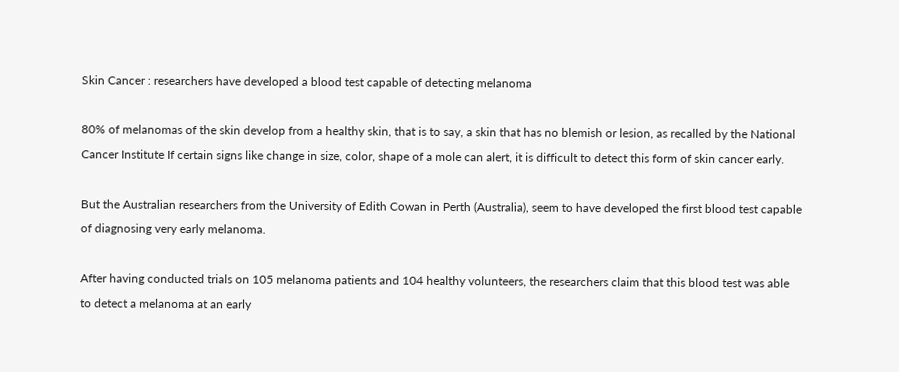Skin Cancer : researchers have developed a blood test capable of detecting melanoma

80% of melanomas of the skin develop from a healthy skin, that is to say, a skin that has no blemish or lesion, as recalled by the National Cancer Institute If certain signs like change in size, color, shape of a mole can alert, it is difficult to detect this form of skin cancer early.

But the Australian researchers from the University of Edith Cowan in Perth (Australia), seem to have developed the first blood test capable of diagnosing very early melanoma.

After having conducted trials on 105 melanoma patients and 104 healthy volunteers, the researchers claim that this blood test was able to detect a melanoma at an early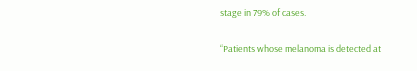stage in 79% of cases.

“Patients whose melanoma is detected at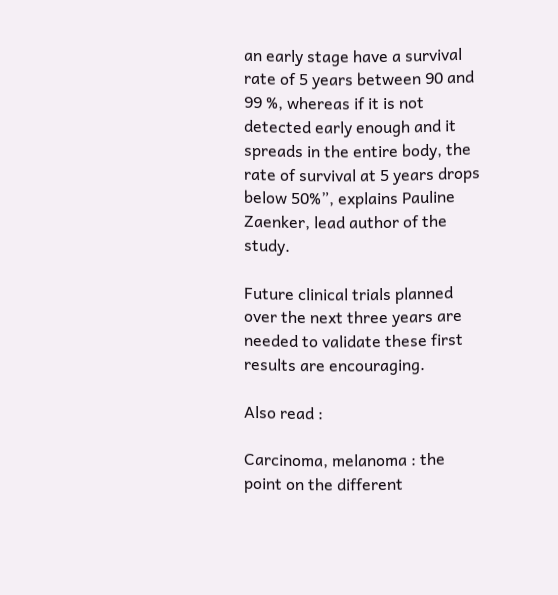an early stage have a survival rate of 5 years between 90 and 99 %, whereas if it is not detected early enough and it spreads in the entire body, the rate of survival at 5 years drops below 50%”, explains Pauline Zaenker, lead author of the study.

Future clinical trials planned over the next three years are needed to validate these first results are encouraging.

Also read :

Carcinoma, melanoma : the point on the different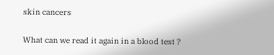skin cancers

What can we read it again in a blood test ?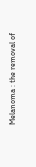Melanoma : the removal of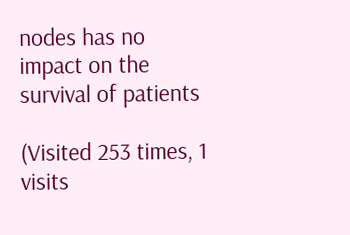nodes has no impact on the survival of patients

(Visited 253 times, 1 visits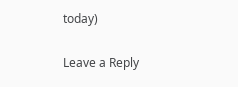today)

Leave a Reply